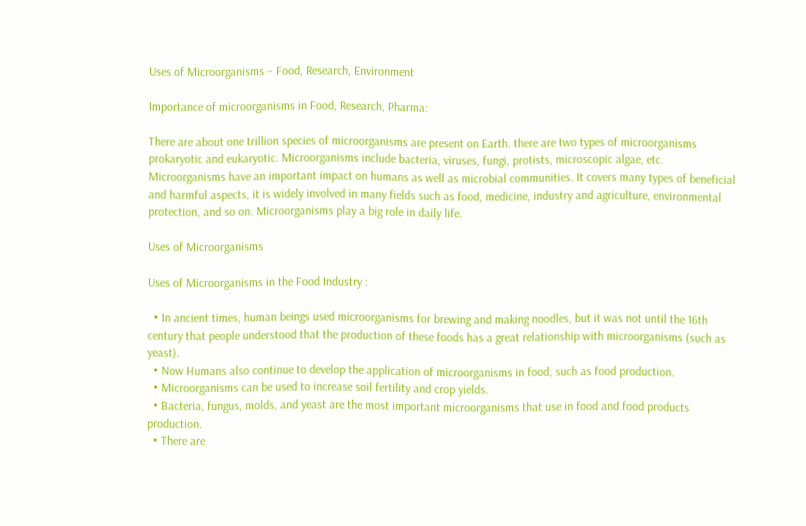Uses of Microorganisms – Food, Research, Environment

Importance of microorganisms in Food, Research, Pharma:

There are about one trillion species of microorganisms are present on Earth. there are two types of microorganisms prokaryotic and eukaryotic. Microorganisms include bacteria, viruses, fungi, protists, microscopic algae, etc. Microorganisms have an important impact on humans as well as microbial communities. It covers many types of beneficial and harmful aspects, it is widely involved in many fields such as food, medicine, industry and agriculture, environmental protection, and so on. Microorganisms play a big role in daily life.

Uses of Microorganisms

Uses of Microorganisms in the Food Industry :

  • In ancient times, human beings used microorganisms for brewing and making noodles, but it was not until the 16th century that people understood that the production of these foods has a great relationship with microorganisms (such as yeast).
  • Now Humans also continue to develop the application of microorganisms in food, such as food production.
  • Microorganisms can be used to increase soil fertility and crop yields.
  • Bacteria, fungus, molds, and yeast are the most important microorganisms that use in food and food products production.
  • There are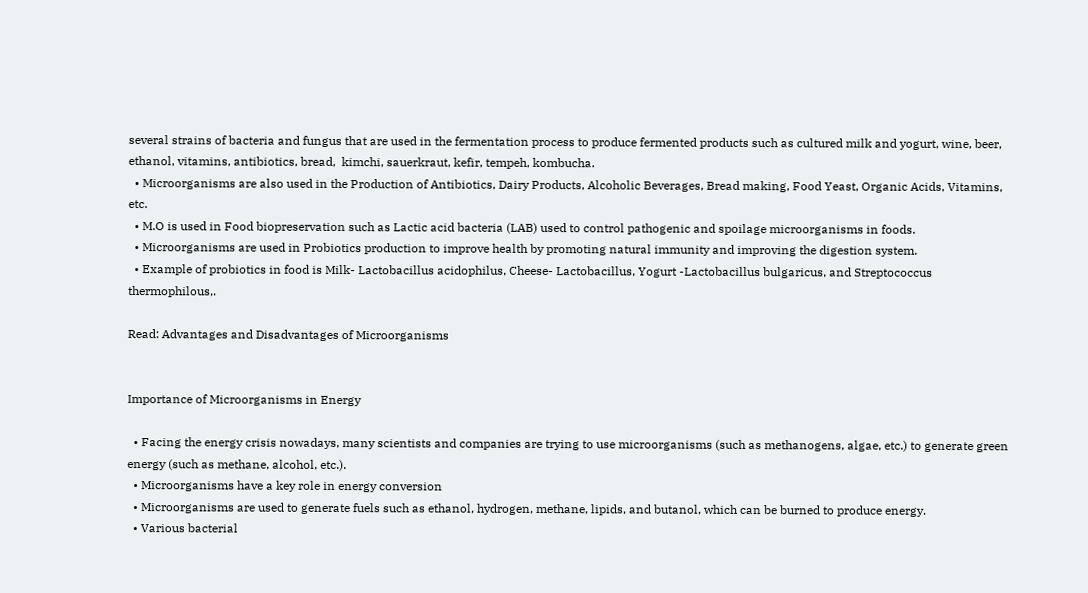several strains of bacteria and fungus that are used in the fermentation process to produce fermented products such as cultured milk and yogurt, wine, beer, ethanol, vitamins, antibiotics, bread,  kimchi, sauerkraut, kefir, tempeh, kombucha.
  • Microorganisms are also used in the Production of Antibiotics, Dairy Products, Alcoholic Beverages, Bread making, Food Yeast, Organic Acids, Vitamins, etc.
  • M.O is used in Food biopreservation such as Lactic acid bacteria (LAB) used to control pathogenic and spoilage microorganisms in foods.
  • Microorganisms are used in Probiotics production to improve health by promoting natural immunity and improving the digestion system.
  • Example of probiotics in food is Milk- Lactobacillus acidophilus, Cheese- Lactobacillus, Yogurt -Lactobacillus bulgaricus, and Streptococcus thermophilous,.

Read: Advantages and Disadvantages of Microorganisms


Importance of Microorganisms in Energy

  • Facing the energy crisis nowadays, many scientists and companies are trying to use microorganisms (such as methanogens, algae, etc.) to generate green energy (such as methane, alcohol, etc.).
  • Microorganisms have a key role in energy conversion
  • Microorganisms are used to generate fuels such as ethanol, hydrogen, methane, lipids, and butanol, which can be burned to produce energy.
  • Various bacterial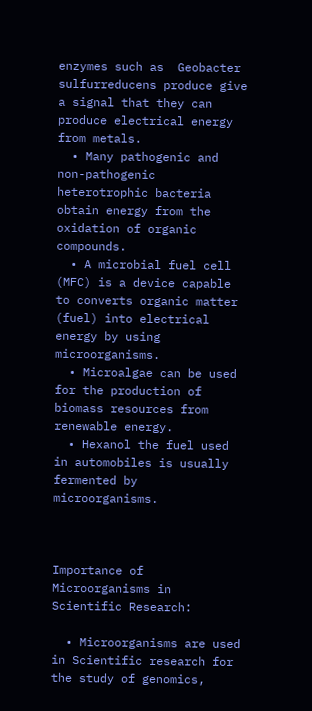enzymes such as  Geobacter sulfurreducens produce give a signal that they can produce electrical energy from metals.
  • Many pathogenic and non-pathogenic heterotrophic bacteria obtain energy from the oxidation of organic compounds.
  • A microbial fuel cell (MFC) is a device capable to converts organic matter (fuel) into electrical energy by using microorganisms.
  • Microalgae can be used for the production of biomass resources from renewable energy.
  • Hexanol the fuel used in automobiles is usually fermented by microorganisms.



Importance of Microorganisms in Scientific Research:

  • Microorganisms are used in Scientific research for the study of genomics,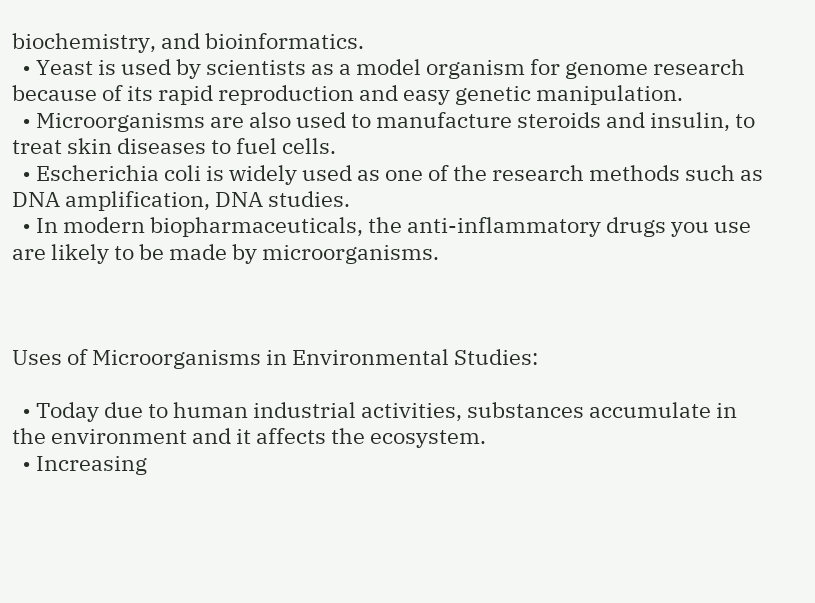biochemistry, and bioinformatics.
  • Yeast is used by scientists as a model organism for genome research because of its rapid reproduction and easy genetic manipulation.
  • Microorganisms are also used to manufacture steroids and insulin, to treat skin diseases to fuel cells.
  • Escherichia coli is widely used as one of the research methods such as DNA amplification, DNA studies.
  • In modern biopharmaceuticals, the anti-inflammatory drugs you use are likely to be made by microorganisms.



Uses of Microorganisms in Environmental Studies:

  • Today due to human industrial activities, substances accumulate in the environment and it affects the ecosystem.
  • Increasing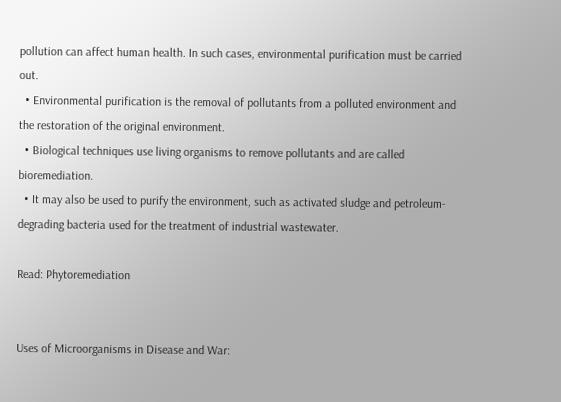pollution can affect human health. In such cases, environmental purification must be carried out.
  • Environmental purification is the removal of pollutants from a polluted environment and the restoration of the original environment.
  • Biological techniques use living organisms to remove pollutants and are called bioremediation.
  • It may also be used to purify the environment, such as activated sludge and petroleum-degrading bacteria used for the treatment of industrial wastewater.

Read: Phytoremediation


Uses of Microorganisms in Disease and War: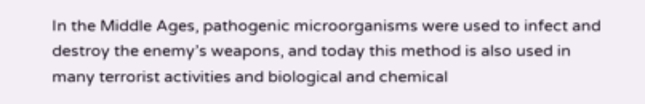In the Middle Ages, pathogenic microorganisms were used to infect and destroy the enemy’s weapons, and today this method is also used in many terrorist activities and biological and chemical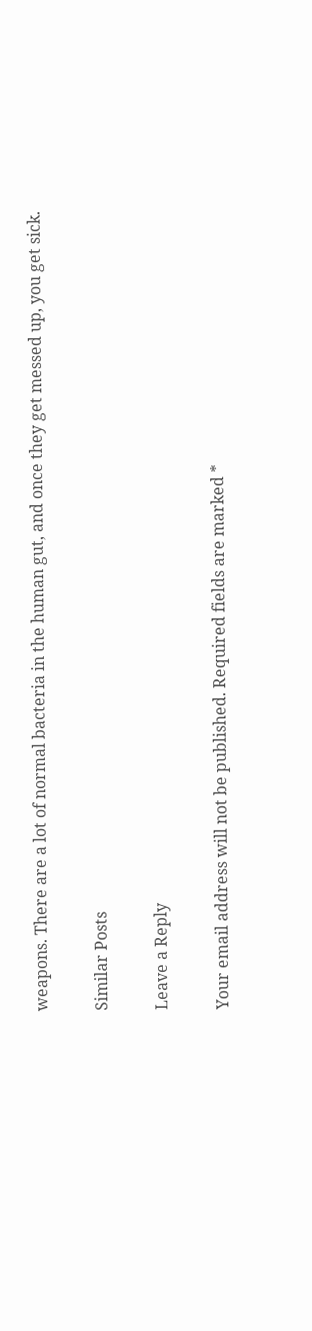weapons. There are a lot of normal bacteria in the human gut, and once they get messed up, you get sick.

Similar Posts

Leave a Reply

Your email address will not be published. Required fields are marked *